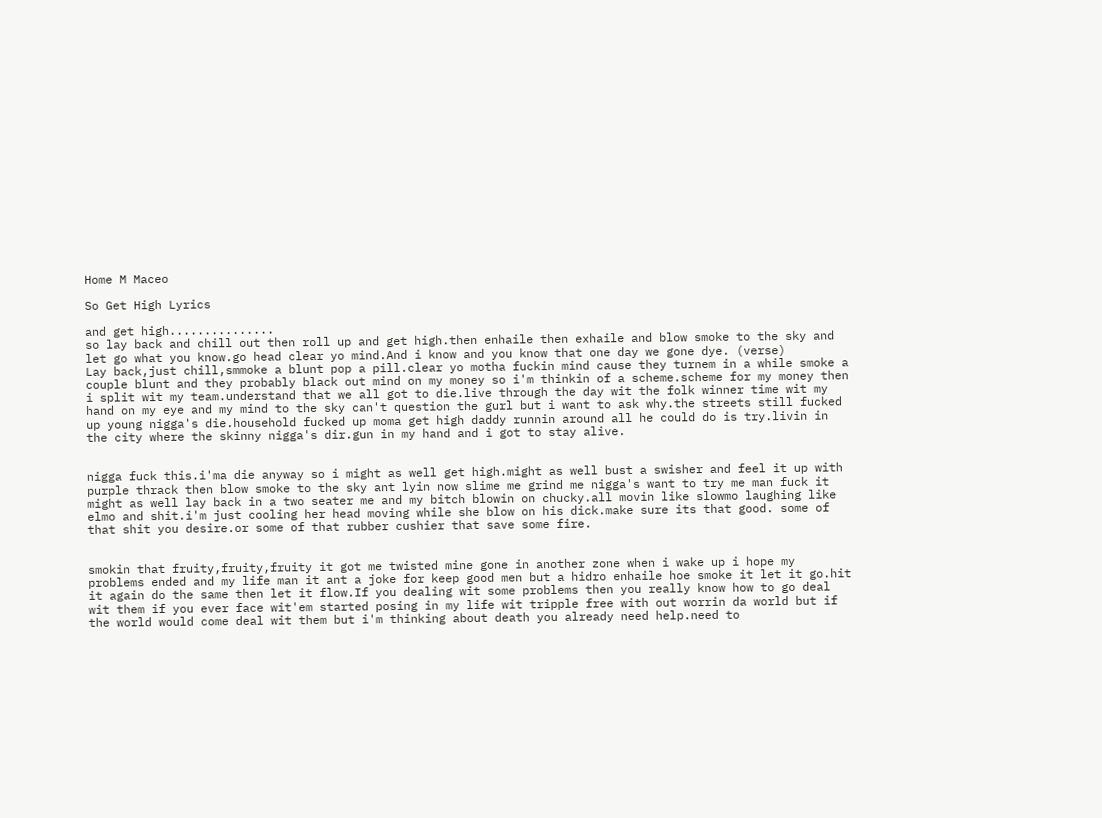Home M Maceo

So Get High Lyrics

and get high...............
so lay back and chill out then roll up and get high.then enhaile then exhaile and blow smoke to the sky and let go what you know.go head clear yo mind.And i know and you know that one day we gone dye. (verse)
Lay back,just chill,smmoke a blunt pop a pill.clear yo motha fuckin mind cause they turnem in a while smoke a couple blunt and they probably black out mind on my money so i'm thinkin of a scheme.scheme for my money then i split wit my team.understand that we all got to die.live through the day wit the folk winner time wit my hand on my eye and my mind to the sky can't question the gurl but i want to ask why.the streets still fucked up young nigga's die.household fucked up moma get high daddy runnin around all he could do is try.livin in the city where the skinny nigga's dir.gun in my hand and i got to stay alive.


nigga fuck this.i'ma die anyway so i might as well get high.might as well bust a swisher and feel it up with purple thrack then blow smoke to the sky ant lyin now slime me grind me nigga's want to try me man fuck it might as well lay back in a two seater me and my bitch blowin on chucky.all movin like slowmo laughing like elmo and shit.i'm just cooling her head moving while she blow on his dick.make sure its that good. some of that shit you desire.or some of that rubber cushier that save some fire.


smokin that fruity,fruity,fruity it got me twisted mine gone in another zone when i wake up i hope my problems ended and my life man it ant a joke for keep good men but a hidro enhaile hoe smoke it let it go.hit it again do the same then let it flow.If you dealing wit some problems then you really know how to go deal wit them if you ever face wit'em started posing in my life wit tripple free with out worrin da world but if the world would come deal wit them but i'm thinking about death you already need help.need to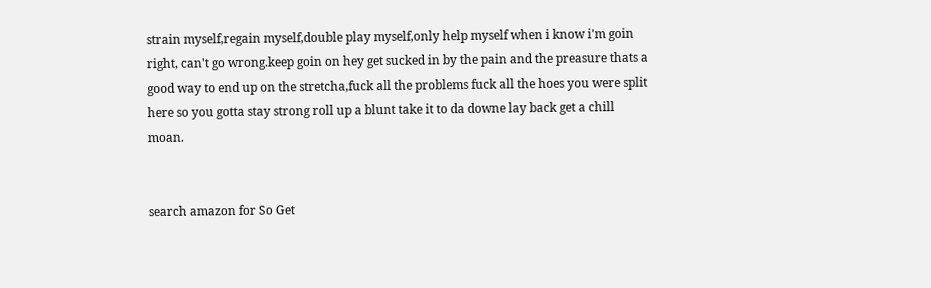strain myself,regain myself,double play myself,only help myself when i know i'm goin right, can't go wrong.keep goin on hey get sucked in by the pain and the preasure thats a good way to end up on the stretcha,fuck all the problems fuck all the hoes you were split here so you gotta stay strong roll up a blunt take it to da downe lay back get a chill moan.


search amazon for So Get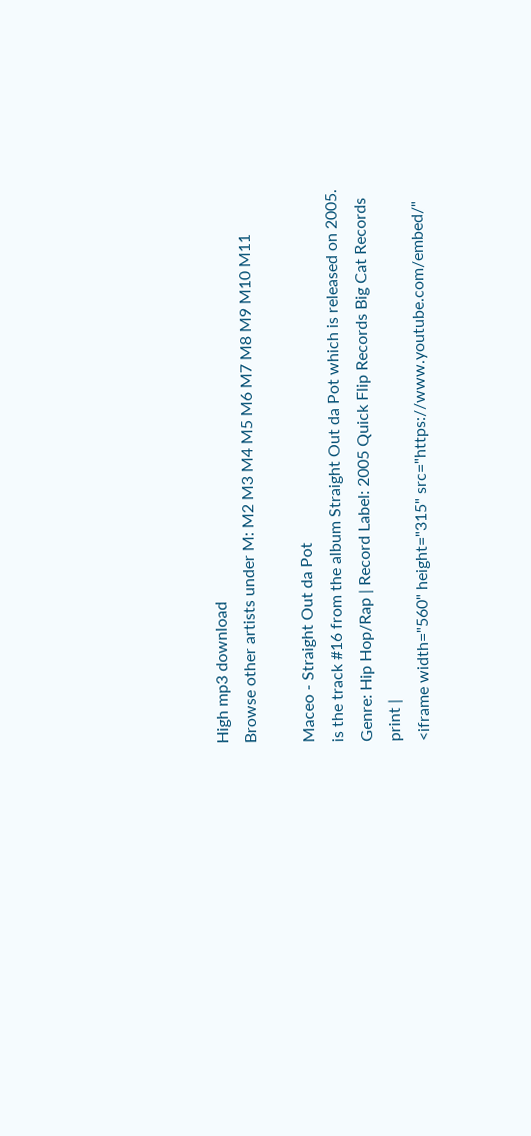High mp3 download
Browse other artists under M: M2 M3 M4 M5 M6 M7 M8 M9 M10 M11

Maceo - Straight Out da Pot
is the track #16 from the album Straight Out da Pot which is released on 2005. Genre: Hip Hop/Rap | Record Label: 2005 Quick Flip Records Big Cat Records
print |
<iframe width="560" height="315" src="https://www.youtube.com/embed/"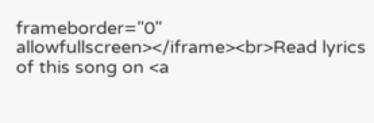frameborder="0" allowfullscreen></iframe><br>Read lyrics of this song on <a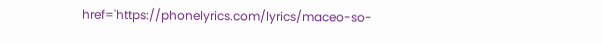href='https://phonelyrics.com/lyrics/maceo-so-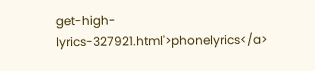get-high-lyrics-327921.html'>phonelyrics</a>